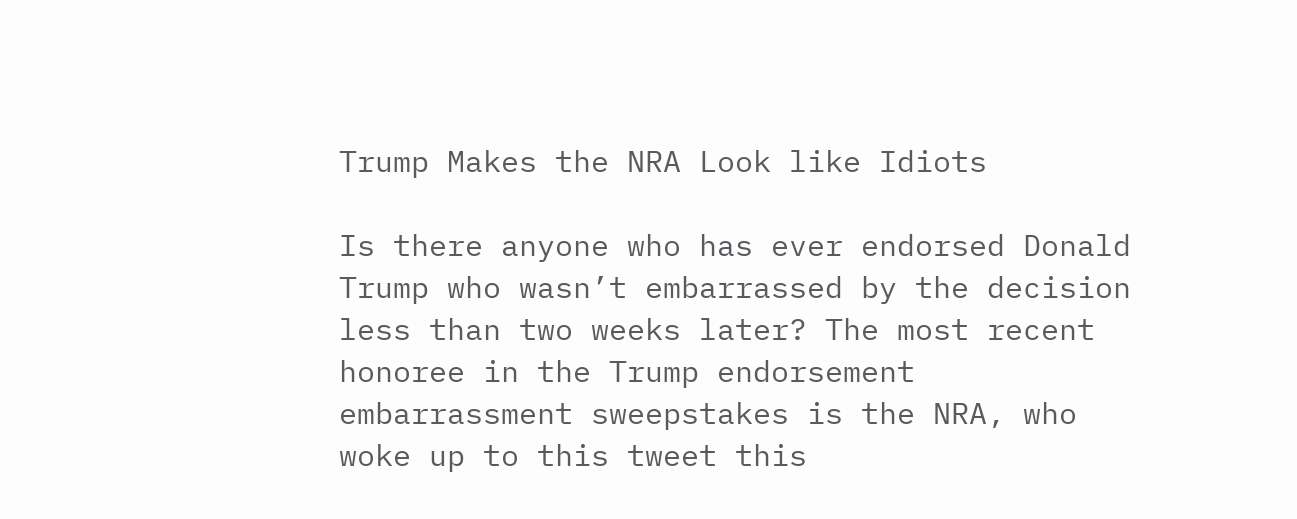Trump Makes the NRA Look like Idiots

Is there anyone who has ever endorsed Donald Trump who wasn’t embarrassed by the decision less than two weeks later? The most recent honoree in the Trump endorsement embarrassment sweepstakes is the NRA, who woke up to this tweet this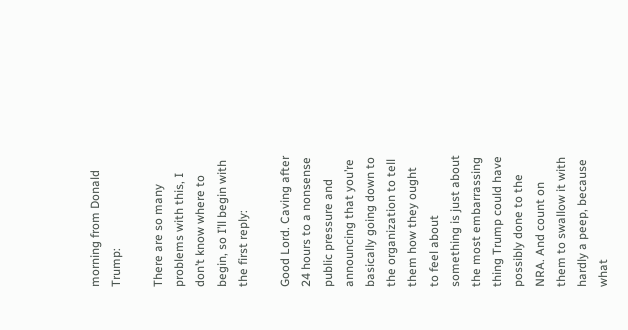morning from Donald Trump:

There are so many problems with this, I don’t know where to begin, so I’ll begin with the first reply:

Good Lord. Caving after 24 hours to a nonsense public pressure and announcing that you’re basically going down to the organization to tell them how they ought to feel about something is just about the most embarrassing thing Trump could have possibly done to the NRA. And count on them to swallow it with hardly a peep, because what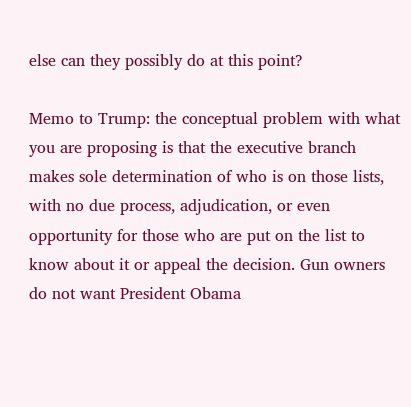else can they possibly do at this point?

Memo to Trump: the conceptual problem with what you are proposing is that the executive branch makes sole determination of who is on those lists, with no due process, adjudication, or even opportunity for those who are put on the list to know about it or appeal the decision. Gun owners do not want President Obama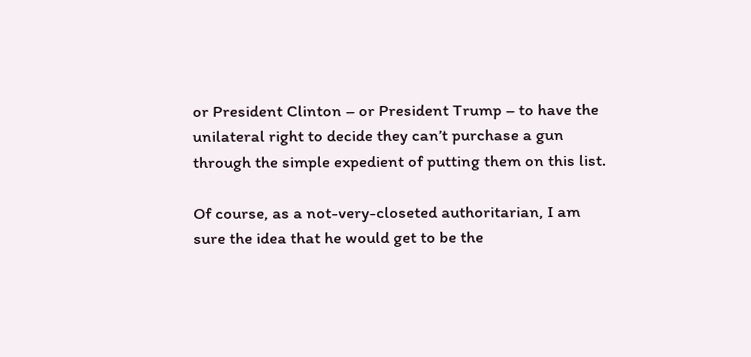or President Clinton – or President Trump – to have the unilateral right to decide they can’t purchase a gun through the simple expedient of putting them on this list.

Of course, as a not-very-closeted authoritarian, I am sure the idea that he would get to be the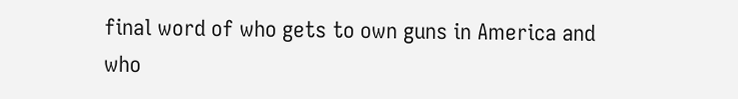final word of who gets to own guns in America and who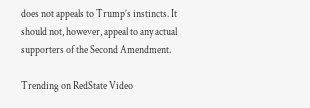does not appeals to Trump’s instincts. It should not, however, appeal to any actual supporters of the Second Amendment.

Trending on RedState Video